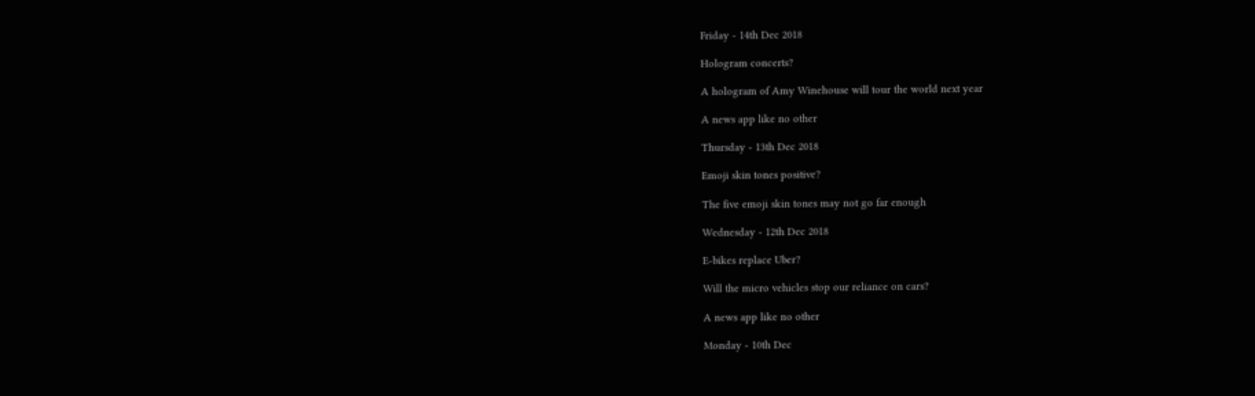Friday - 14th Dec 2018

Hologram concerts?

A hologram of Amy Winehouse will tour the world next year

A news app like no other

Thursday - 13th Dec 2018

Emoji skin tones positive?

The five emoji skin tones may not go far enough

Wednesday - 12th Dec 2018

E-bikes replace Uber?

Will the micro vehicles stop our reliance on cars?

A news app like no other

Monday - 10th Dec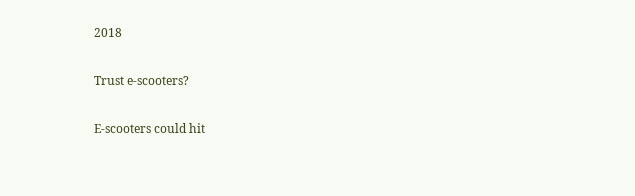2018

Trust e-scooters?

E-scooters could hit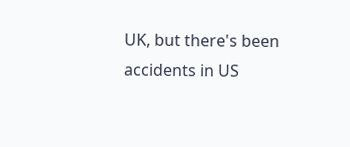UK, but there's been accidents in US